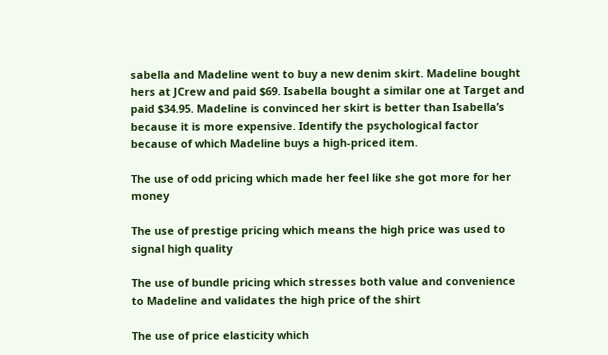sabella and Madeline went to buy a new denim skirt. Madeline bought hers at JCrew and paid $69. Isabella bought a similar one at Target and paid $34.95. Madeline is convinced her skirt is better than Isabella’s because it is more expensive. Identify the psychological factor because of which Madeline buys a high-priced item.

The use of odd pricing which made her feel like she got more for her money

The use of prestige pricing which means the high price was used to signal high quality

The use of bundle pricing which stresses both value and convenience to Madeline and validates the high price of the shirt

The use of price elasticity which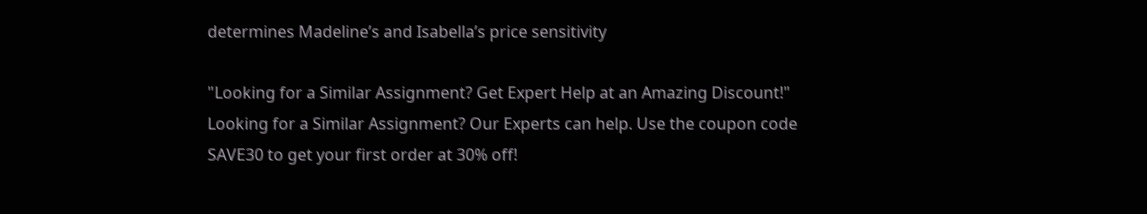determines Madeline’s and Isabella’s price sensitivity

"Looking for a Similar Assignment? Get Expert Help at an Amazing Discount!"
Looking for a Similar Assignment? Our Experts can help. Use the coupon code SAVE30 to get your first order at 30% off!